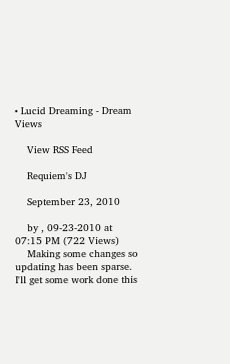• Lucid Dreaming - Dream Views

    View RSS Feed

    Requiem's DJ

    September 23, 2010

    by , 09-23-2010 at 07:15 PM (722 Views)
    Making some changes so updating has been sparse. I'll get some work done this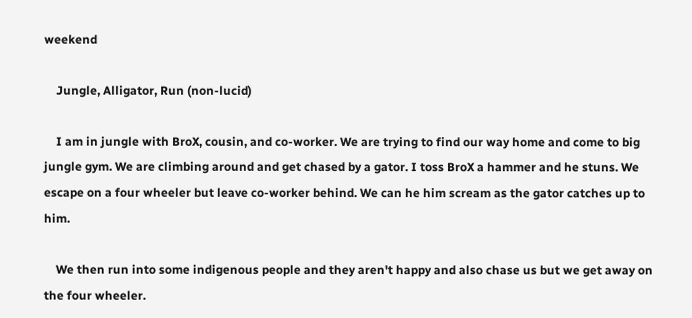weekend

    Jungle, Alligator, Run (non-lucid)

    I am in jungle with BroX, cousin, and co-worker. We are trying to find our way home and come to big jungle gym. We are climbing around and get chased by a gator. I toss BroX a hammer and he stuns. We escape on a four wheeler but leave co-worker behind. We can he him scream as the gator catches up to him.

    We then run into some indigenous people and they aren't happy and also chase us but we get away on the four wheeler.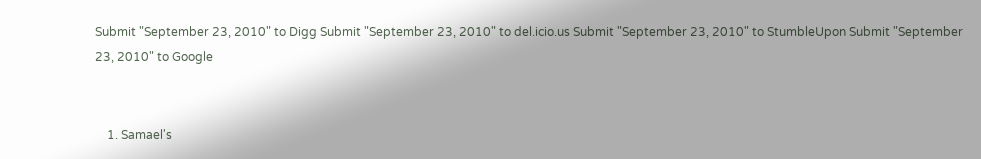Submit "September 23, 2010" to Digg Submit "September 23, 2010" to del.icio.us Submit "September 23, 2010" to StumbleUpon Submit "September 23, 2010" to Google


    1. Samael's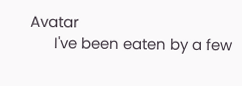Avatar
      I've been eaten by a few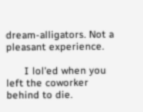dream-alligators. Not a pleasant experience.

      I lol'ed when you left the coworker behind to die.